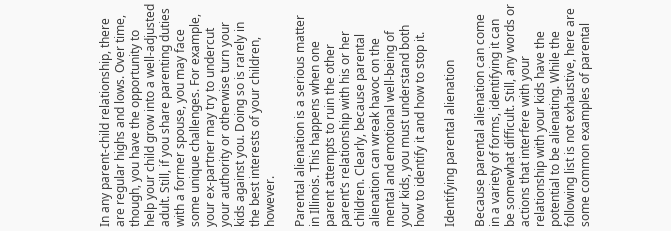In any parent-child relationship, there are regular highs and lows. Over time, though, you have the opportunity to help your child grow into a well-adjusted adult. Still, if you share parenting duties with a former spouse, you may face some unique challenges. For example, your ex-partner may try to undercut your authority or otherwise turn your kids against you. Doing so is rarely in the best interests of your children, however.

Parental alienation is a serious matter in Illinois. This happens when one parent attempts to ruin the other parent’s relationship with his or her children. Clearly, because parental alienation can wreak havoc on the mental and emotional well-being of your kids, you must understand both how to identify it and how to stop it.

Identifying parental alienation

Because parental alienation can come in a variety of forms, identifying it can be somewhat difficult. Still, any words or actions that interfere with your relationship with your kids have the potential to be alienating. While the following list is not exhaustive, here are some common examples of parental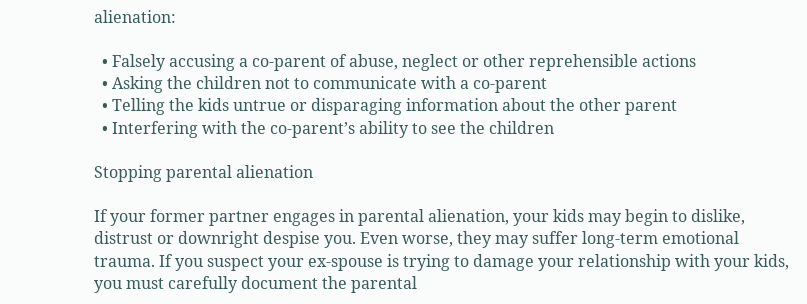alienation:

  • Falsely accusing a co-parent of abuse, neglect or other reprehensible actions
  • Asking the children not to communicate with a co-parent
  • Telling the kids untrue or disparaging information about the other parent
  • Interfering with the co-parent’s ability to see the children

Stopping parental alienation

If your former partner engages in parental alienation, your kids may begin to dislike, distrust or downright despise you. Even worse, they may suffer long-term emotional trauma. If you suspect your ex-spouse is trying to damage your relationship with your kids, you must carefully document the parental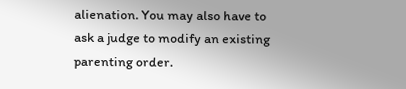alienation. You may also have to ask a judge to modify an existing parenting order.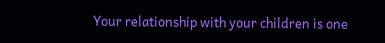Your relationship with your children is one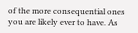of the more consequential ones you are likely ever to have. As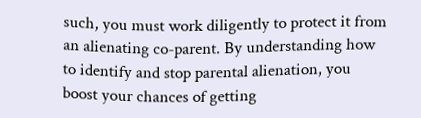such, you must work diligently to protect it from an alienating co-parent. By understanding how to identify and stop parental alienation, you boost your chances of getting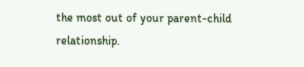the most out of your parent-child relationship.